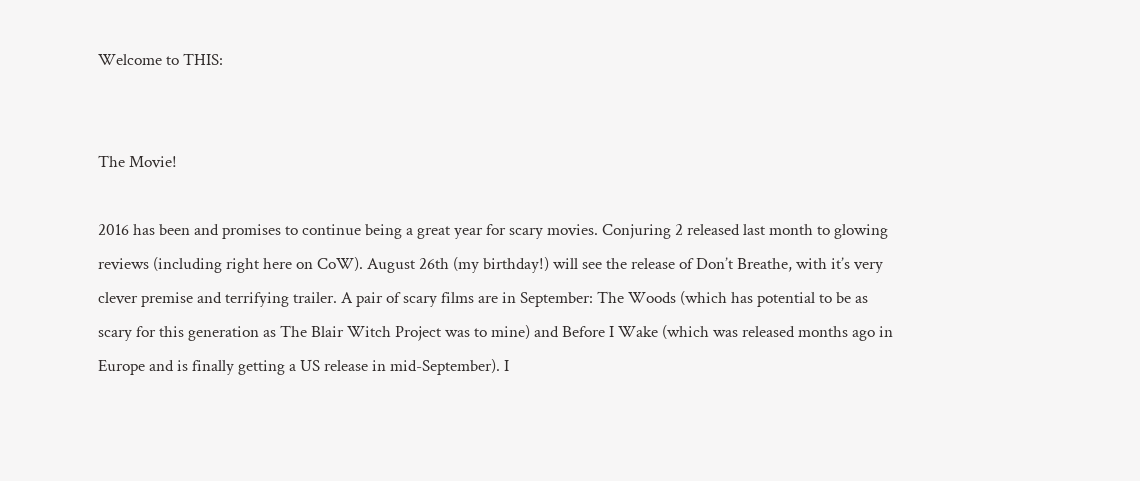Welcome to THIS:


The Movie!

2016 has been and promises to continue being a great year for scary movies. Conjuring 2 released last month to glowing reviews (including right here on CoW). August 26th (my birthday!) will see the release of Don’t Breathe, with it’s very clever premise and terrifying trailer. A pair of scary films are in September: The Woods (which has potential to be as scary for this generation as The Blair Witch Project was to mine) and Before I Wake (which was released months ago in Europe and is finally getting a US release in mid-September). I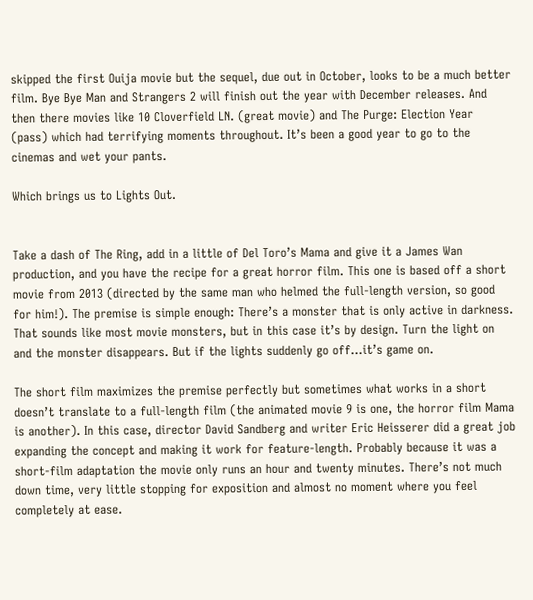skipped the first Ouija movie but the sequel, due out in October, looks to be a much better film. Bye Bye Man and Strangers 2 will finish out the year with December releases. And then there movies like 10 Cloverfield LN. (great movie) and The Purge: Election Year (pass) which had terrifying moments throughout. It’s been a good year to go to the cinemas and wet your pants.

Which brings us to Lights Out.


Take a dash of The Ring, add in a little of Del Toro’s Mama and give it a James Wan production, and you have the recipe for a great horror film. This one is based off a short movie from 2013 (directed by the same man who helmed the full-length version, so good for him!). The premise is simple enough: There’s a monster that is only active in darkness. That sounds like most movie monsters, but in this case it’s by design. Turn the light on and the monster disappears. But if the lights suddenly go off…it’s game on.

The short film maximizes the premise perfectly but sometimes what works in a short doesn’t translate to a full-length film (the animated movie 9 is one, the horror film Mama is another). In this case, director David Sandberg and writer Eric Heisserer did a great job expanding the concept and making it work for feature-length. Probably because it was a short-film adaptation the movie only runs an hour and twenty minutes. There’s not much down time, very little stopping for exposition and almost no moment where you feel completely at ease.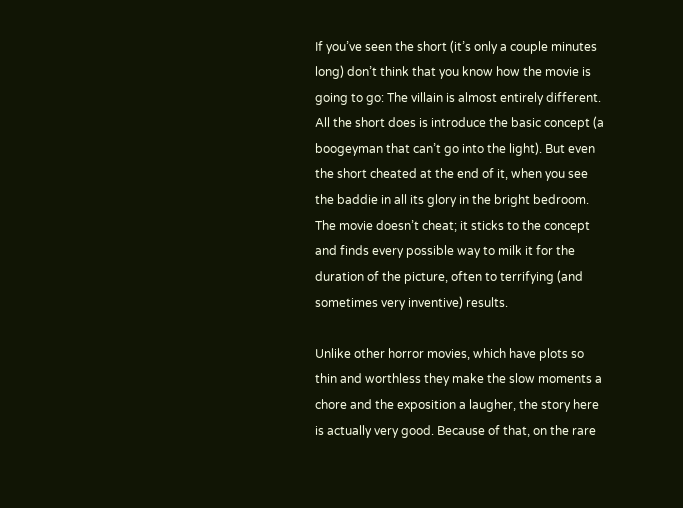If you’ve seen the short (it’s only a couple minutes long) don’t think that you know how the movie is going to go: The villain is almost entirely different. All the short does is introduce the basic concept (a boogeyman that can’t go into the light). But even the short cheated at the end of it, when you see the baddie in all its glory in the bright bedroom. The movie doesn’t cheat; it sticks to the concept and finds every possible way to milk it for the duration of the picture, often to terrifying (and sometimes very inventive) results.

Unlike other horror movies, which have plots so thin and worthless they make the slow moments a chore and the exposition a laugher, the story here is actually very good. Because of that, on the rare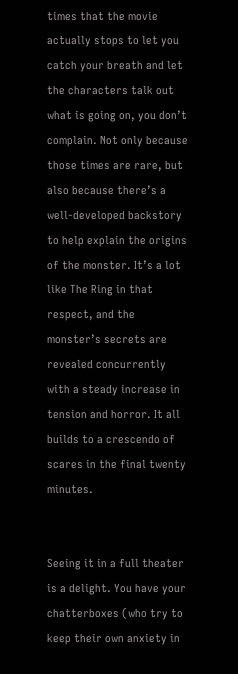times that the movie actually stops to let you catch your breath and let the characters talk out what is going on, you don’t complain. Not only because those times are rare, but also because there’s a well-developed backstory to help explain the origins of the monster. It’s a lot like The Ring in that respect, and the monster’s secrets are revealed concurrently with a steady increase in tension and horror. It all builds to a crescendo of scares in the final twenty minutes.


Seeing it in a full theater is a delight. You have your chatterboxes (who try to keep their own anxiety in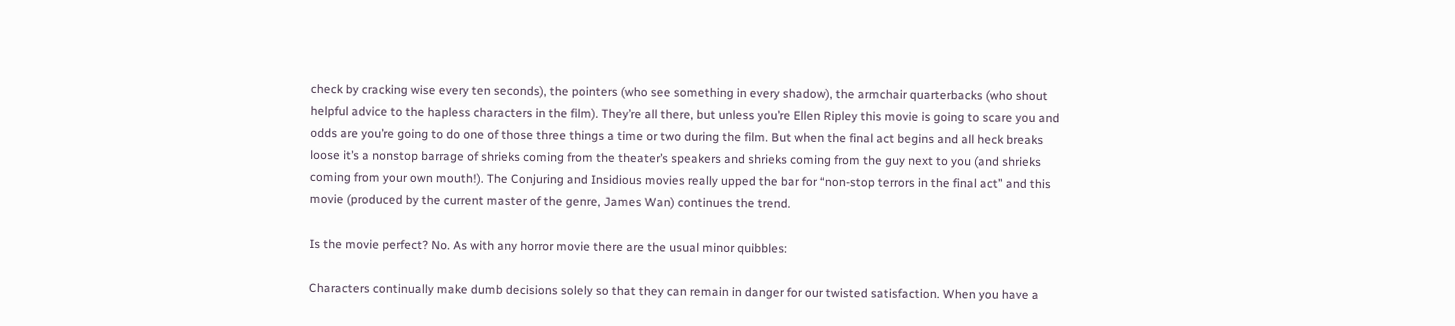check by cracking wise every ten seconds), the pointers (who see something in every shadow), the armchair quarterbacks (who shout helpful advice to the hapless characters in the film). They’re all there, but unless you’re Ellen Ripley this movie is going to scare you and odds are you’re going to do one of those three things a time or two during the film. But when the final act begins and all heck breaks loose it’s a nonstop barrage of shrieks coming from the theater’s speakers and shrieks coming from the guy next to you (and shrieks coming from your own mouth!). The Conjuring and Insidious movies really upped the bar for “non-stop terrors in the final act” and this movie (produced by the current master of the genre, James Wan) continues the trend.

Is the movie perfect? No. As with any horror movie there are the usual minor quibbles:

Characters continually make dumb decisions solely so that they can remain in danger for our twisted satisfaction. When you have a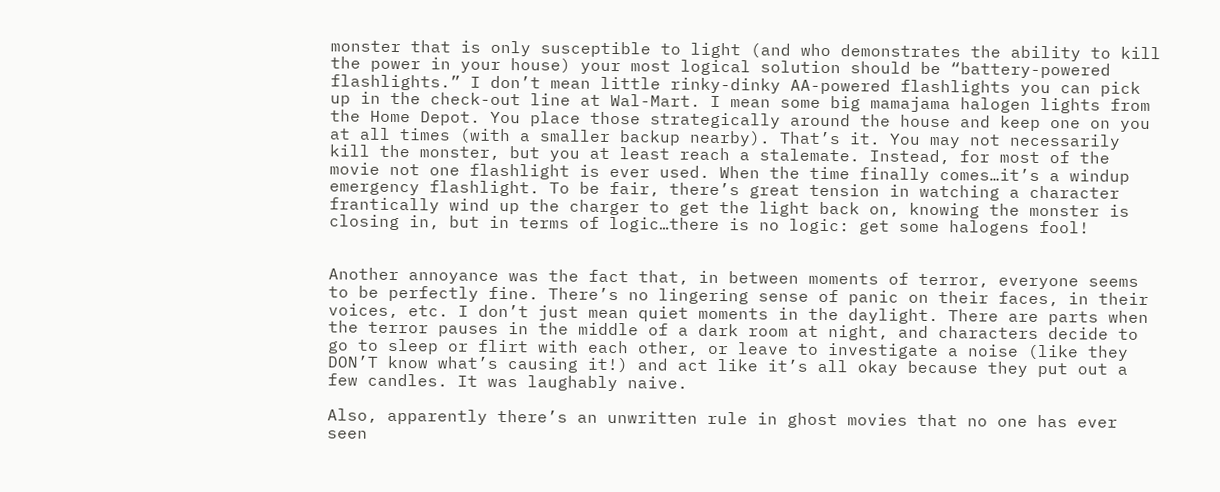monster that is only susceptible to light (and who demonstrates the ability to kill the power in your house) your most logical solution should be “battery-powered flashlights.” I don’t mean little rinky-dinky AA-powered flashlights you can pick up in the check-out line at Wal-Mart. I mean some big mamajama halogen lights from the Home Depot. You place those strategically around the house and keep one on you at all times (with a smaller backup nearby). That’s it. You may not necessarily kill the monster, but you at least reach a stalemate. Instead, for most of the movie not one flashlight is ever used. When the time finally comes…it’s a windup emergency flashlight. To be fair, there’s great tension in watching a character frantically wind up the charger to get the light back on, knowing the monster is closing in, but in terms of logic…there is no logic: get some halogens fool!


Another annoyance was the fact that, in between moments of terror, everyone seems to be perfectly fine. There’s no lingering sense of panic on their faces, in their voices, etc. I don’t just mean quiet moments in the daylight. There are parts when the terror pauses in the middle of a dark room at night, and characters decide to go to sleep or flirt with each other, or leave to investigate a noise (like they DON’T know what’s causing it!) and act like it’s all okay because they put out a few candles. It was laughably naive.

Also, apparently there’s an unwritten rule in ghost movies that no one has ever seen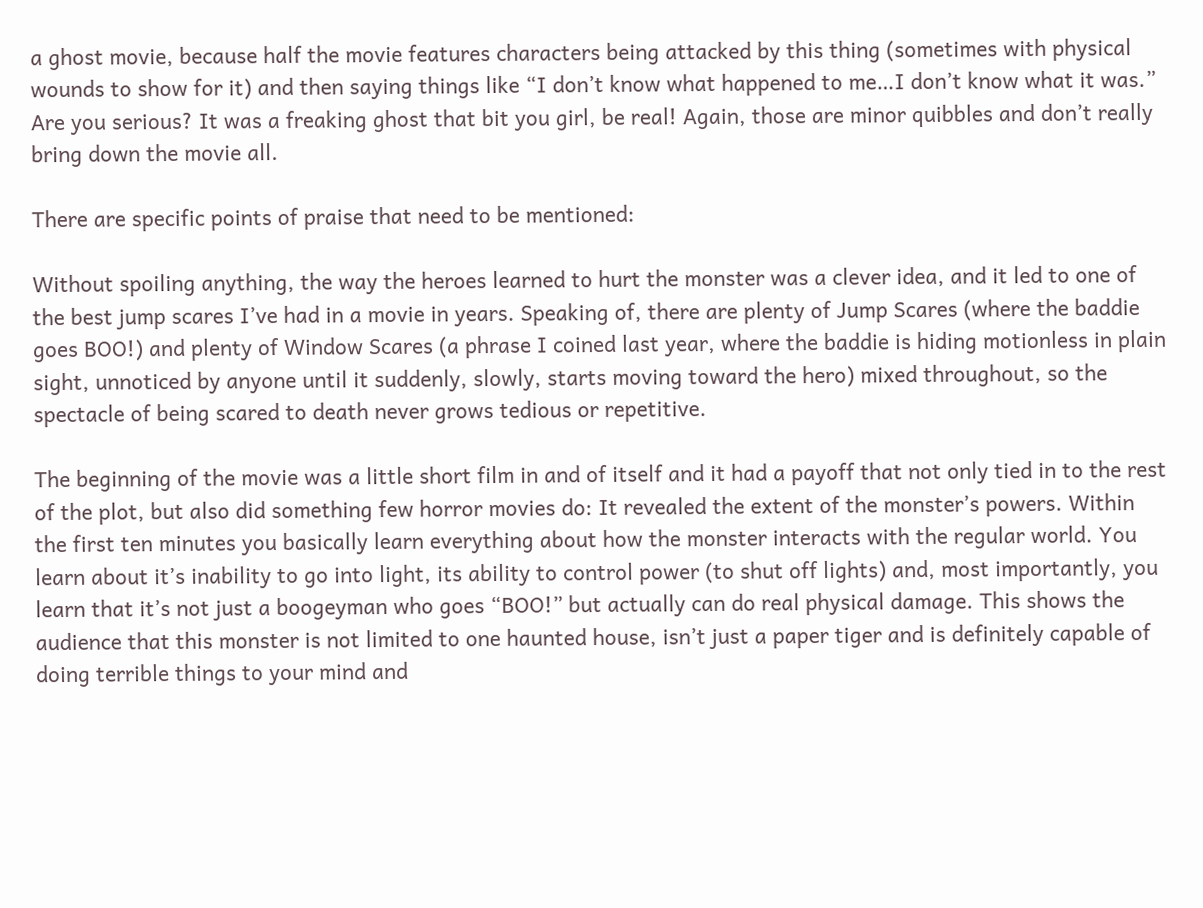a ghost movie, because half the movie features characters being attacked by this thing (sometimes with physical wounds to show for it) and then saying things like “I don’t know what happened to me…I don’t know what it was.” Are you serious? It was a freaking ghost that bit you girl, be real! Again, those are minor quibbles and don’t really bring down the movie all.

There are specific points of praise that need to be mentioned:

Without spoiling anything, the way the heroes learned to hurt the monster was a clever idea, and it led to one of the best jump scares I’ve had in a movie in years. Speaking of, there are plenty of Jump Scares (where the baddie goes BOO!) and plenty of Window Scares (a phrase I coined last year, where the baddie is hiding motionless in plain sight, unnoticed by anyone until it suddenly, slowly, starts moving toward the hero) mixed throughout, so the spectacle of being scared to death never grows tedious or repetitive.

The beginning of the movie was a little short film in and of itself and it had a payoff that not only tied in to the rest of the plot, but also did something few horror movies do: It revealed the extent of the monster’s powers. Within the first ten minutes you basically learn everything about how the monster interacts with the regular world. You learn about it’s inability to go into light, its ability to control power (to shut off lights) and, most importantly, you learn that it’s not just a boogeyman who goes “BOO!” but actually can do real physical damage. This shows the audience that this monster is not limited to one haunted house, isn’t just a paper tiger and is definitely capable of doing terrible things to your mind and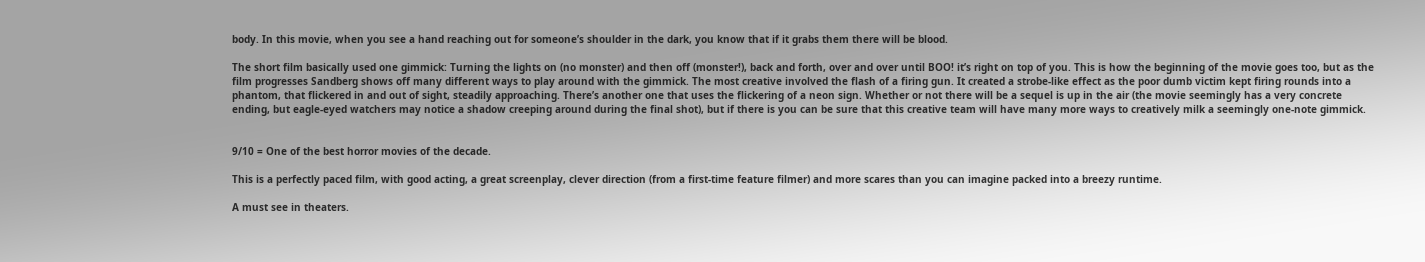body. In this movie, when you see a hand reaching out for someone’s shoulder in the dark, you know that if it grabs them there will be blood.

The short film basically used one gimmick: Turning the lights on (no monster) and then off (monster!), back and forth, over and over until BOO! it’s right on top of you. This is how the beginning of the movie goes too, but as the film progresses Sandberg shows off many different ways to play around with the gimmick. The most creative involved the flash of a firing gun. It created a strobe-like effect as the poor dumb victim kept firing rounds into a phantom, that flickered in and out of sight, steadily approaching. There’s another one that uses the flickering of a neon sign. Whether or not there will be a sequel is up in the air (the movie seemingly has a very concrete ending, but eagle-eyed watchers may notice a shadow creeping around during the final shot), but if there is you can be sure that this creative team will have many more ways to creatively milk a seemingly one-note gimmick.


9/10 = One of the best horror movies of the decade.

This is a perfectly paced film, with good acting, a great screenplay, clever direction (from a first-time feature filmer) and more scares than you can imagine packed into a breezy runtime.

A must see in theaters.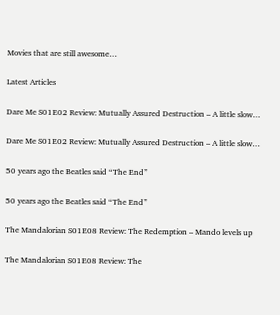Movies that are still awesome…

Latest Articles

Dare Me S01E02 Review: Mutually Assured Destruction – A little slow…

Dare Me S01E02 Review: Mutually Assured Destruction – A little slow…

50 years ago the Beatles said “The End”

50 years ago the Beatles said “The End”

The Mandalorian S01E08 Review: The Redemption – Mando levels up

The Mandalorian S01E08 Review: The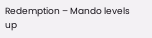Redemption – Mando levels up